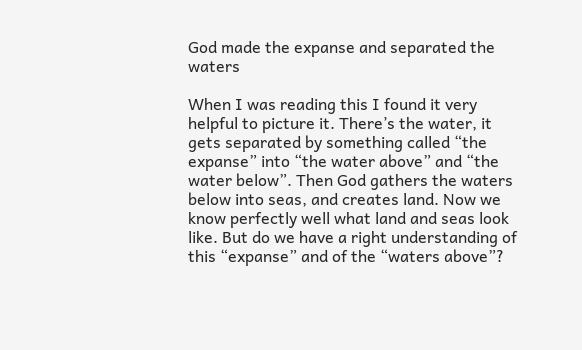God made the expanse and separated the waters

When I was reading this I found it very helpful to picture it. There’s the water, it gets separated by something called “the expanse” into “the water above” and “the water below”. Then God gathers the waters below into seas, and creates land. Now we know perfectly well what land and seas look like. But do we have a right understanding of this “expanse” and of the “waters above”?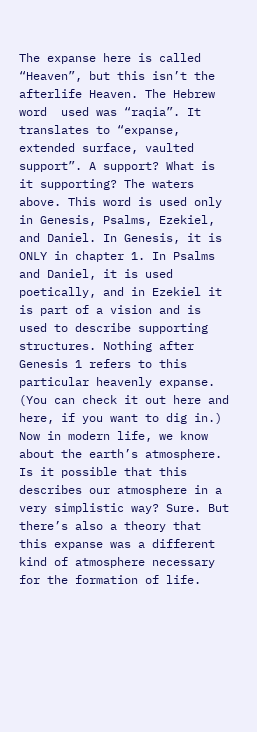The expanse here is called “Heaven”, but this isn’t the afterlife Heaven. The Hebrew word  used was “raqia”. It translates to “expanse, extended surface, vaulted support”. A support? What is it supporting? The waters above. This word is used only in Genesis, Psalms, Ezekiel, and Daniel. In Genesis, it is ONLY in chapter 1. In Psalms and Daniel, it is used poetically, and in Ezekiel it is part of a vision and is used to describe supporting structures. Nothing after Genesis 1 refers to this particular heavenly expanse. (You can check it out here and here, if you want to dig in.)
Now in modern life, we know about the earth’s atmosphere. Is it possible that this describes our atmosphere in a very simplistic way? Sure. But there’s also a theory that this expanse was a different kind of atmosphere necessary for the formation of life.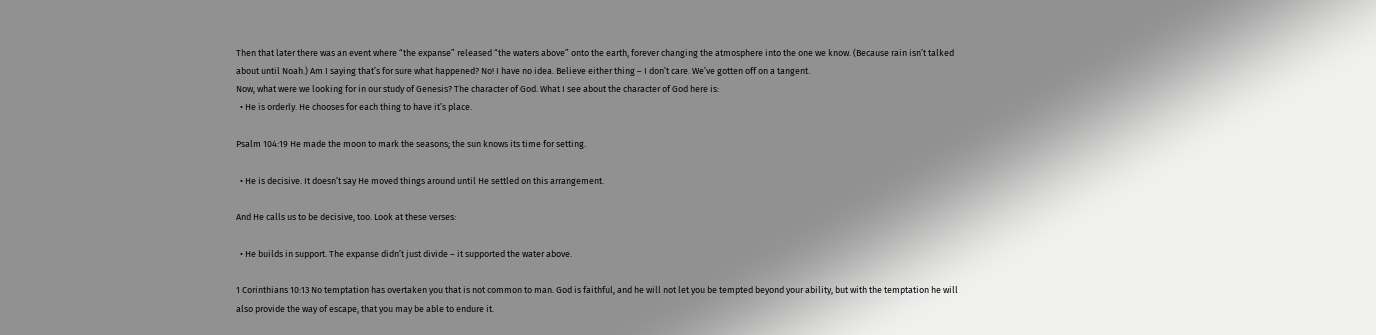Then that later there was an event where “the expanse” released “the waters above” onto the earth, forever changing the atmosphere into the one we know. (Because rain isn’t talked about until Noah.) Am I saying that’s for sure what happened? No! I have no idea. Believe either thing – I don’t care. We’ve gotten off on a tangent.
Now, what were we looking for in our study of Genesis? The character of God. What I see about the character of God here is:
  • He is orderly. He chooses for each thing to have it’s place.

Psalm 104:19 He made the moon to mark the seasons; the sun knows its time for setting.

  • He is decisive. It doesn’t say He moved things around until He settled on this arrangement.

And He calls us to be decisive, too. Look at these verses:

  • He builds in support. The expanse didn’t just divide – it supported the water above.

1 Corinthians 10:13 No temptation has overtaken you that is not common to man. God is faithful, and he will not let you be tempted beyond your ability, but with the temptation he will also provide the way of escape, that you may be able to endure it.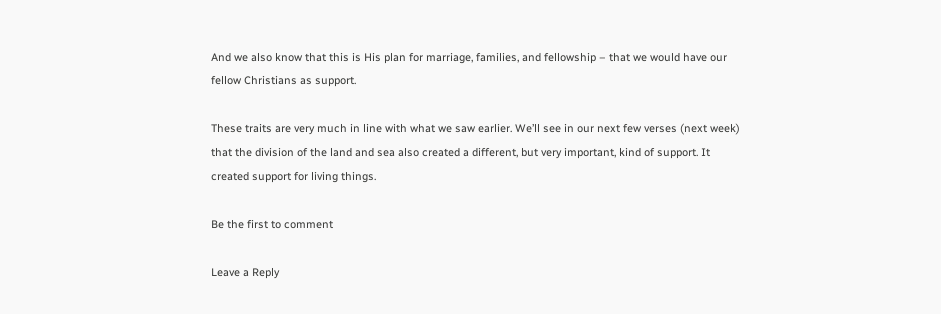And we also know that this is His plan for marriage, families, and fellowship – that we would have our fellow Christians as support.

These traits are very much in line with what we saw earlier. We’ll see in our next few verses (next week) that the division of the land and sea also created a different, but very important, kind of support. It created support for living things.

Be the first to comment

Leave a Reply